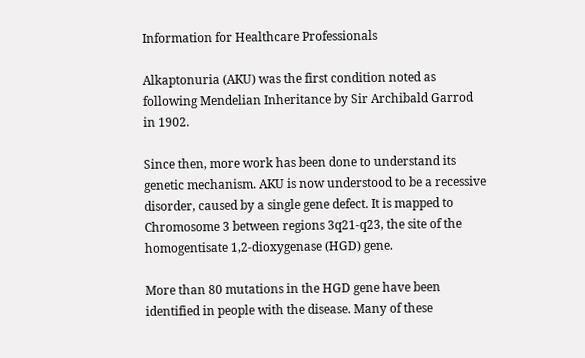Information for Healthcare Professionals

Alkaptonuria (AKU) was the first condition noted as following Mendelian Inheritance by Sir Archibald Garrod in 1902.

Since then, more work has been done to understand its genetic mechanism. AKU is now understood to be a recessive disorder, caused by a single gene defect. It is mapped to Chromosome 3 between regions 3q21-q23, the site of the homogentisate 1,2-dioxygenase (HGD) gene.

More than 80 mutations in the HGD gene have been identified in people with the disease. Many of these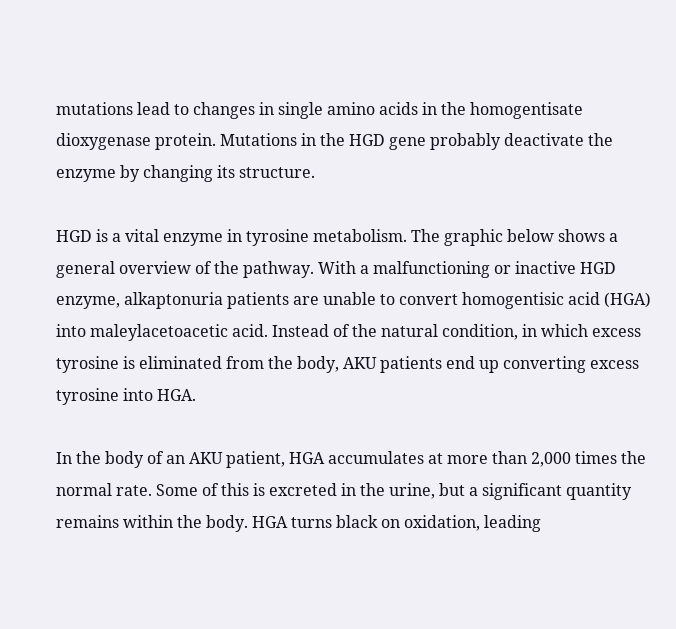mutations lead to changes in single amino acids in the homogentisate dioxygenase protein. Mutations in the HGD gene probably deactivate the enzyme by changing its structure.

HGD is a vital enzyme in tyrosine metabolism. The graphic below shows a general overview of the pathway. With a malfunctioning or inactive HGD enzyme, alkaptonuria patients are unable to convert homogentisic acid (HGA) into maleylacetoacetic acid. Instead of the natural condition, in which excess tyrosine is eliminated from the body, AKU patients end up converting excess tyrosine into HGA.

In the body of an AKU patient, HGA accumulates at more than 2,000 times the normal rate. Some of this is excreted in the urine, but a significant quantity remains within the body. HGA turns black on oxidation, leading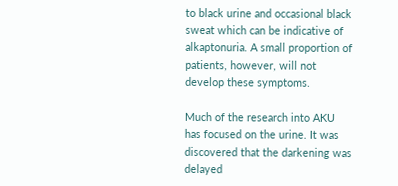to black urine and occasional black sweat which can be indicative of alkaptonuria. A small proportion of patients, however, will not develop these symptoms.

Much of the research into AKU has focused on the urine. It was discovered that the darkening was delayed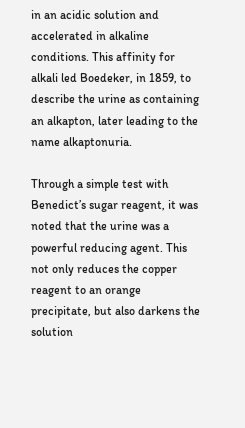in an acidic solution and accelerated in alkaline conditions. This affinity for alkali led Boedeker, in 1859, to describe the urine as containing an alkapton, later leading to the name alkaptonuria.

Through a simple test with Benedict’s sugar reagent, it was noted that the urine was a powerful reducing agent. This not only reduces the copper reagent to an orange precipitate, but also darkens the solution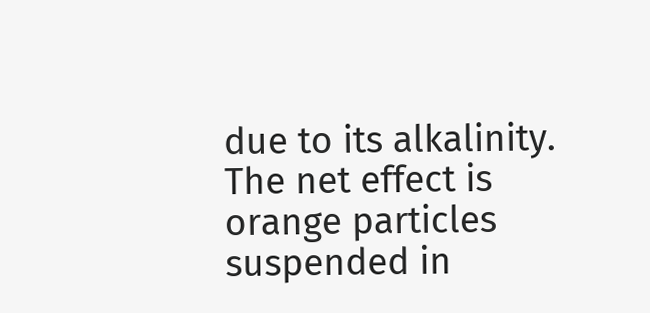due to its alkalinity. The net effect is orange particles suspended in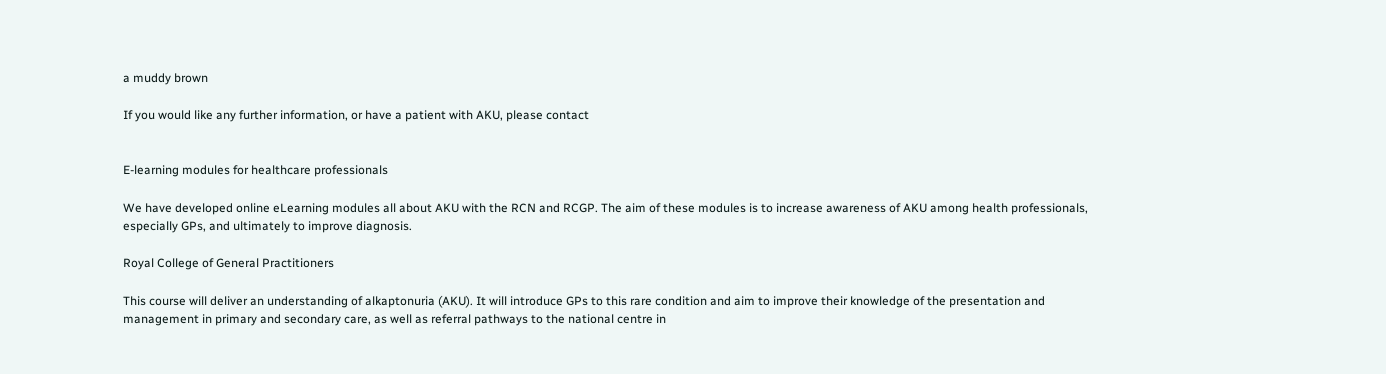a muddy brown

If you would like any further information, or have a patient with AKU, please contact


E-learning modules for healthcare professionals

We have developed online eLearning modules all about AKU with the RCN and RCGP. The aim of these modules is to increase awareness of AKU among health professionals, especially GPs, and ultimately to improve diagnosis.

Royal College of General Practitioners

This course will deliver an understanding of alkaptonuria (AKU). It will introduce GPs to this rare condition and aim to improve their knowledge of the presentation and management in primary and secondary care, as well as referral pathways to the national centre in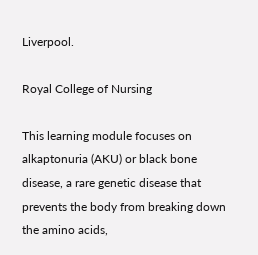Liverpool.

Royal College of Nursing

This learning module focuses on alkaptonuria (AKU) or black bone disease, a rare genetic disease that prevents the body from breaking down the amino acids,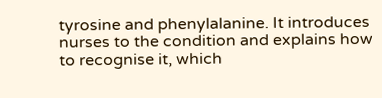tyrosine and phenylalanine. It introduces nurses to the condition and explains how to recognise it, which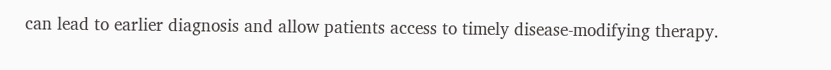can lead to earlier diagnosis and allow patients access to timely disease-modifying therapy.